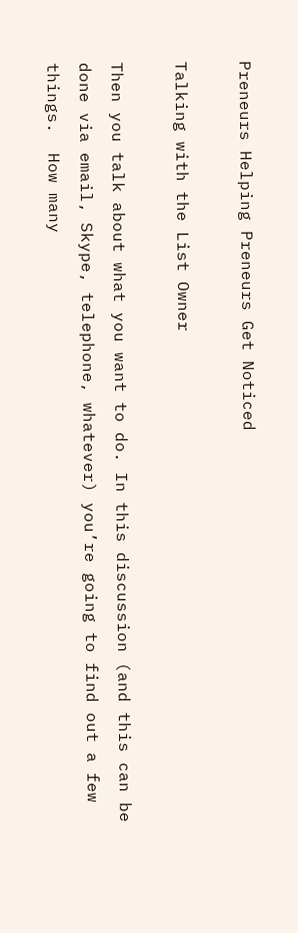Preneurs Helping Preneurs Get Noticed

Talking with the List Owner

Then you talk about what you want to do. In this discussion (and this can be done via email, Skype, telephone, whatever) you’re going to find out a few things.  How many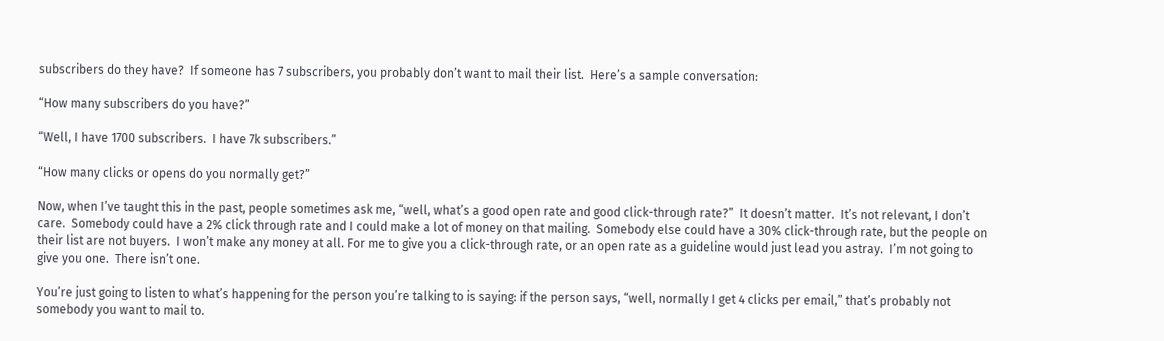subscribers do they have?  If someone has 7 subscribers, you probably don’t want to mail their list.  Here’s a sample conversation:

“How many subscribers do you have?”

“Well, I have 1700 subscribers.  I have 7k subscribers.”

“How many clicks or opens do you normally get?”

Now, when I’ve taught this in the past, people sometimes ask me, “well, what’s a good open rate and good click-through rate?”  It doesn’t matter.  It’s not relevant, I don’t care.  Somebody could have a 2% click through rate and I could make a lot of money on that mailing.  Somebody else could have a 30% click-through rate, but the people on their list are not buyers.  I won’t make any money at all. For me to give you a click-through rate, or an open rate as a guideline would just lead you astray.  I’m not going to give you one.  There isn’t one.

You’re just going to listen to what’s happening for the person you’re talking to is saying: if the person says, “well, normally I get 4 clicks per email,” that’s probably not somebody you want to mail to.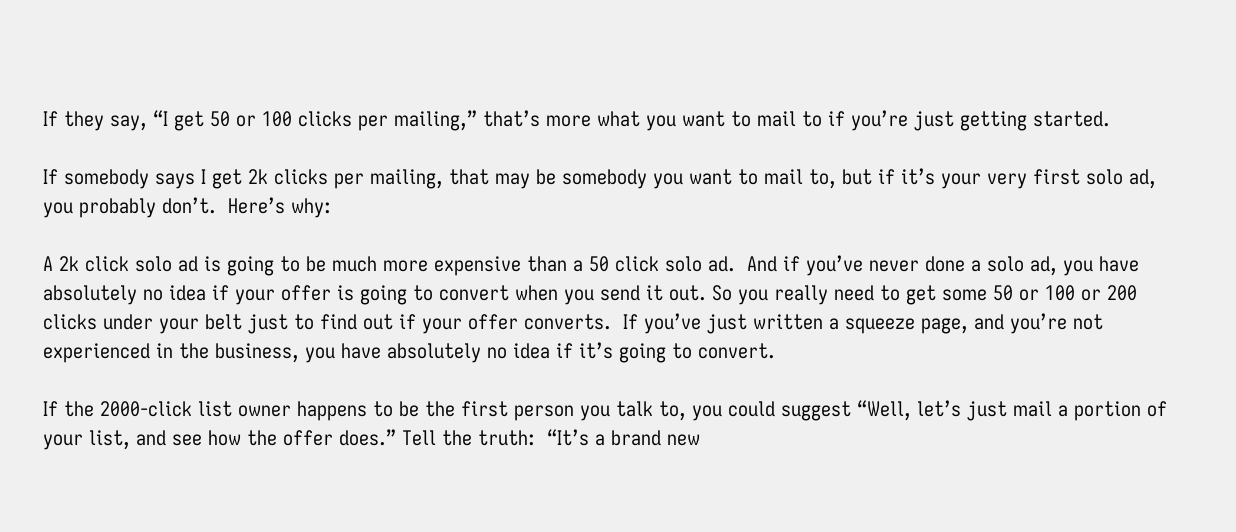If they say, “I get 50 or 100 clicks per mailing,” that’s more what you want to mail to if you’re just getting started.

If somebody says I get 2k clicks per mailing, that may be somebody you want to mail to, but if it’s your very first solo ad, you probably don’t.  Here’s why:

A 2k click solo ad is going to be much more expensive than a 50 click solo ad.  And if you’ve never done a solo ad, you have absolutely no idea if your offer is going to convert when you send it out. So you really need to get some 50 or 100 or 200 clicks under your belt just to find out if your offer converts.  If you’ve just written a squeeze page, and you’re not experienced in the business, you have absolutely no idea if it’s going to convert.

If the 2000-click list owner happens to be the first person you talk to, you could suggest “Well, let’s just mail a portion of your list, and see how the offer does.” Tell the truth:  “It’s a brand new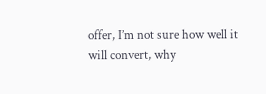offer, I’m not sure how well it will convert, why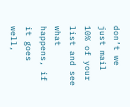don’t we just mail 10% of your list and see what happens, if it goes well,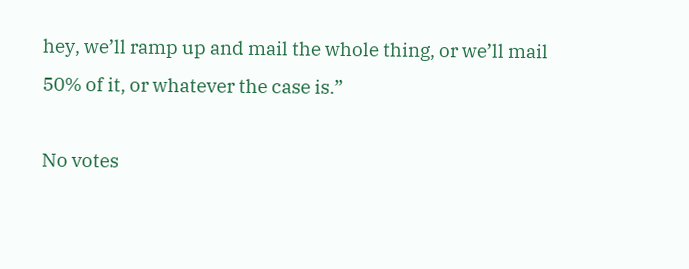hey, we’ll ramp up and mail the whole thing, or we’ll mail 50% of it, or whatever the case is.”

No votes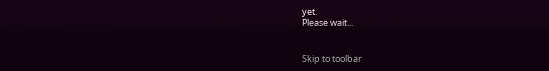yet.
Please wait...


Skip to toolbar